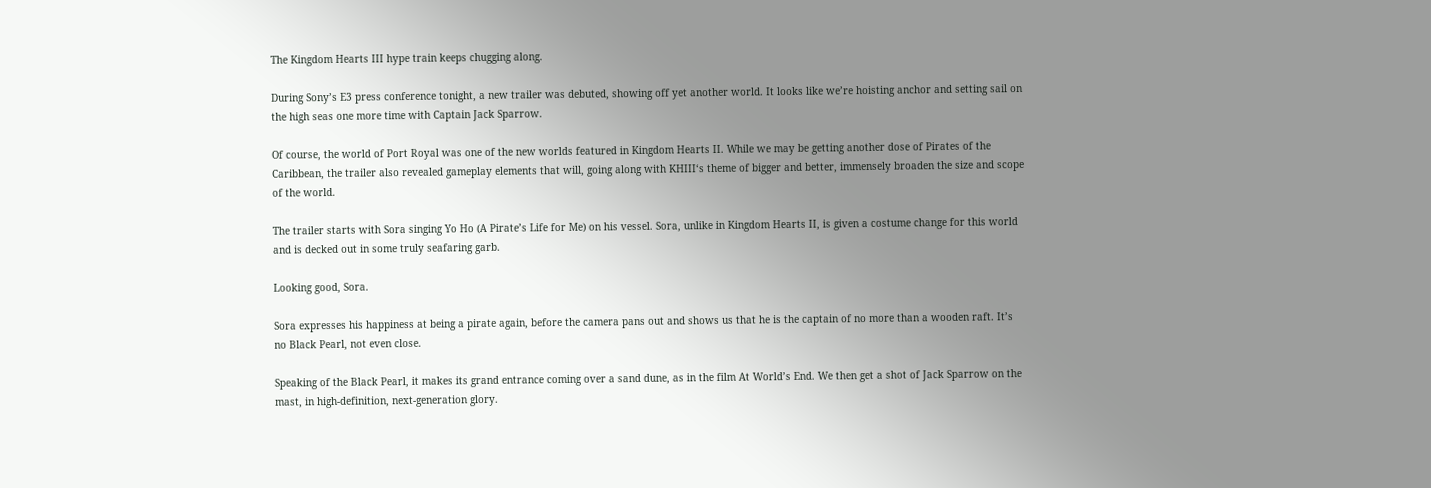The Kingdom Hearts III hype train keeps chugging along.

During Sony’s E3 press conference tonight, a new trailer was debuted, showing off yet another world. It looks like we’re hoisting anchor and setting sail on the high seas one more time with Captain Jack Sparrow.

Of course, the world of Port Royal was one of the new worlds featured in Kingdom Hearts II. While we may be getting another dose of Pirates of the Caribbean, the trailer also revealed gameplay elements that will, going along with KHIII‘s theme of bigger and better, immensely broaden the size and scope of the world.

The trailer starts with Sora singing Yo Ho (A Pirate’s Life for Me) on his vessel. Sora, unlike in Kingdom Hearts II, is given a costume change for this world and is decked out in some truly seafaring garb.

Looking good, Sora.

Sora expresses his happiness at being a pirate again, before the camera pans out and shows us that he is the captain of no more than a wooden raft. It’s no Black Pearl, not even close.

Speaking of the Black Pearl, it makes its grand entrance coming over a sand dune, as in the film At World’s End. We then get a shot of Jack Sparrow on the mast, in high-definition, next-generation glory.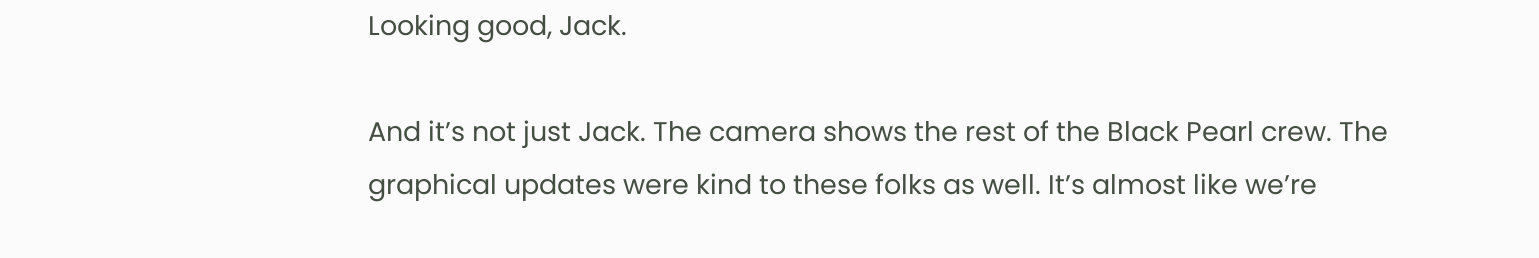Looking good, Jack.

And it’s not just Jack. The camera shows the rest of the Black Pearl crew. The graphical updates were kind to these folks as well. It’s almost like we’re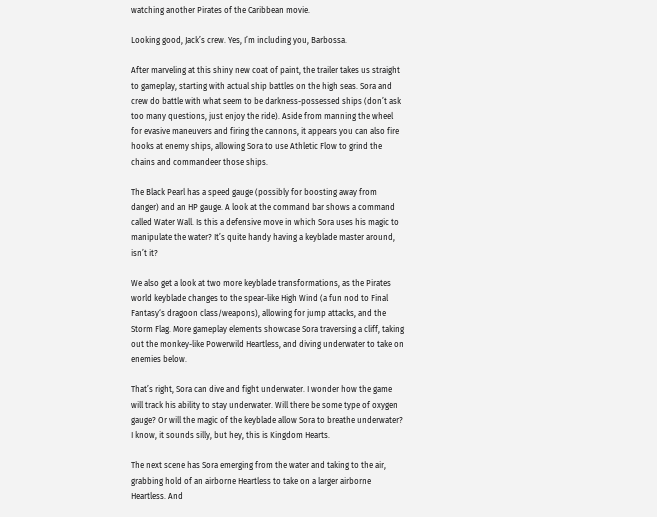watching another Pirates of the Caribbean movie.

Looking good, Jack’s crew. Yes, I’m including you, Barbossa.

After marveling at this shiny new coat of paint, the trailer takes us straight to gameplay, starting with actual ship battles on the high seas. Sora and crew do battle with what seem to be darkness-possessed ships (don’t ask too many questions, just enjoy the ride). Aside from manning the wheel for evasive maneuvers and firing the cannons, it appears you can also fire hooks at enemy ships, allowing Sora to use Athletic Flow to grind the chains and commandeer those ships.

The Black Pearl has a speed gauge (possibly for boosting away from danger) and an HP gauge. A look at the command bar shows a command called Water Wall. Is this a defensive move in which Sora uses his magic to manipulate the water? It’s quite handy having a keyblade master around, isn’t it?

We also get a look at two more keyblade transformations, as the Pirates world keyblade changes to the spear-like High Wind (a fun nod to Final Fantasy‘s dragoon class/weapons), allowing for jump attacks, and the Storm Flag. More gameplay elements showcase Sora traversing a cliff, taking out the monkey-like Powerwild Heartless, and diving underwater to take on enemies below.

That’s right, Sora can dive and fight underwater. I wonder how the game will track his ability to stay underwater. Will there be some type of oxygen gauge? Or will the magic of the keyblade allow Sora to breathe underwater? I know, it sounds silly, but hey, this is Kingdom Hearts.

The next scene has Sora emerging from the water and taking to the air, grabbing hold of an airborne Heartless to take on a larger airborne Heartless. And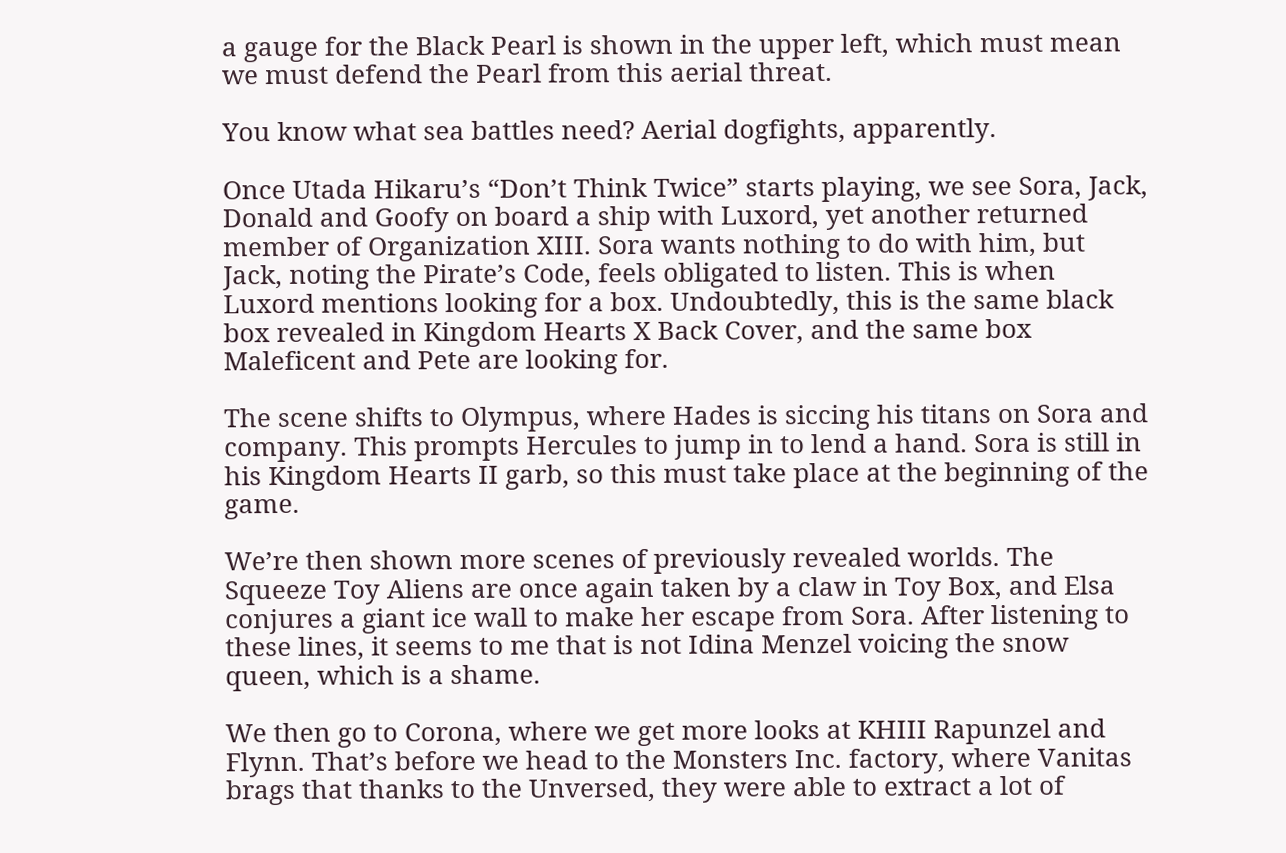a gauge for the Black Pearl is shown in the upper left, which must mean we must defend the Pearl from this aerial threat.

You know what sea battles need? Aerial dogfights, apparently.

Once Utada Hikaru’s “Don’t Think Twice” starts playing, we see Sora, Jack, Donald and Goofy on board a ship with Luxord, yet another returned member of Organization XIII. Sora wants nothing to do with him, but Jack, noting the Pirate’s Code, feels obligated to listen. This is when Luxord mentions looking for a box. Undoubtedly, this is the same black box revealed in Kingdom Hearts X Back Cover, and the same box Maleficent and Pete are looking for.

The scene shifts to Olympus, where Hades is siccing his titans on Sora and company. This prompts Hercules to jump in to lend a hand. Sora is still in his Kingdom Hearts II garb, so this must take place at the beginning of the game.

We’re then shown more scenes of previously revealed worlds. The Squeeze Toy Aliens are once again taken by a claw in Toy Box, and Elsa conjures a giant ice wall to make her escape from Sora. After listening to these lines, it seems to me that is not Idina Menzel voicing the snow queen, which is a shame.

We then go to Corona, where we get more looks at KHIII Rapunzel and Flynn. That’s before we head to the Monsters Inc. factory, where Vanitas brags that thanks to the Unversed, they were able to extract a lot of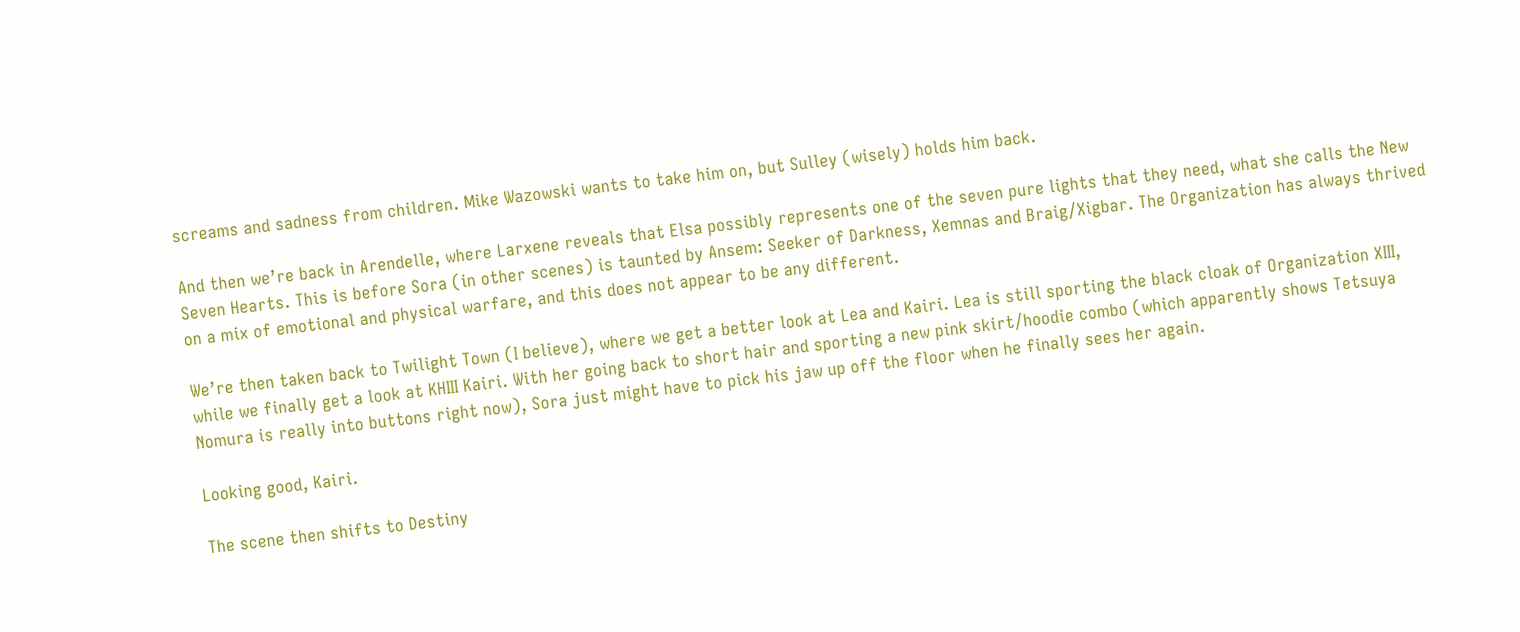screams and sadness from children. Mike Wazowski wants to take him on, but Sulley (wisely) holds him back.

And then we’re back in Arendelle, where Larxene reveals that Elsa possibly represents one of the seven pure lights that they need, what she calls the New Seven Hearts. This is before Sora (in other scenes) is taunted by Ansem: Seeker of Darkness, Xemnas and Braig/Xigbar. The Organization has always thrived on a mix of emotional and physical warfare, and this does not appear to be any different.

We’re then taken back to Twilight Town (I believe), where we get a better look at Lea and Kairi. Lea is still sporting the black cloak of Organization XIII, while we finally get a look at KHIII Kairi. With her going back to short hair and sporting a new pink skirt/hoodie combo (which apparently shows Tetsuya Nomura is really into buttons right now), Sora just might have to pick his jaw up off the floor when he finally sees her again.

Looking good, Kairi.

The scene then shifts to Destiny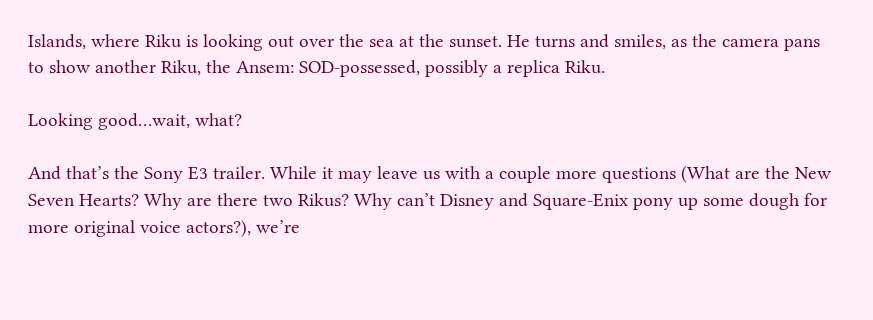Islands, where Riku is looking out over the sea at the sunset. He turns and smiles, as the camera pans to show another Riku, the Ansem: SOD-possessed, possibly a replica Riku.

Looking good…wait, what?

And that’s the Sony E3 trailer. While it may leave us with a couple more questions (What are the New Seven Hearts? Why are there two Rikus? Why can’t Disney and Square-Enix pony up some dough for more original voice actors?), we’re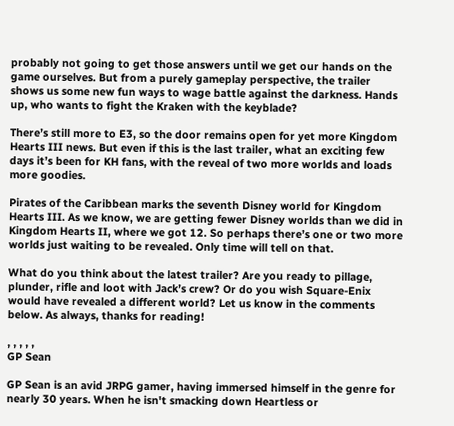probably not going to get those answers until we get our hands on the game ourselves. But from a purely gameplay perspective, the trailer shows us some new fun ways to wage battle against the darkness. Hands up, who wants to fight the Kraken with the keyblade?

There’s still more to E3, so the door remains open for yet more Kingdom Hearts III news. But even if this is the last trailer, what an exciting few days it’s been for KH fans, with the reveal of two more worlds and loads more goodies.

Pirates of the Caribbean marks the seventh Disney world for Kingdom Hearts III. As we know, we are getting fewer Disney worlds than we did in Kingdom Hearts II, where we got 12. So perhaps there’s one or two more worlds just waiting to be revealed. Only time will tell on that.

What do you think about the latest trailer? Are you ready to pillage, plunder, rifle and loot with Jack’s crew? Or do you wish Square-Enix would have revealed a different world? Let us know in the comments below. As always, thanks for reading!

, , , , ,
GP Sean

GP Sean is an avid JRPG gamer, having immersed himself in the genre for nearly 30 years. When he isn't smacking down Heartless or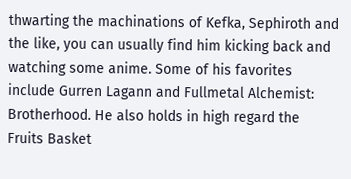thwarting the machinations of Kefka, Sephiroth and the like, you can usually find him kicking back and watching some anime. Some of his favorites include Gurren Lagann and Fullmetal Alchemist: Brotherhood. He also holds in high regard the Fruits Basket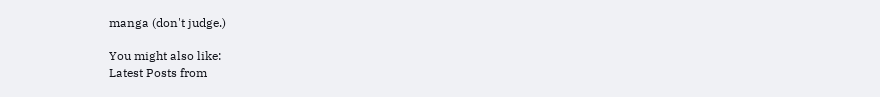manga (don't judge.)

You might also like:
Latest Posts from